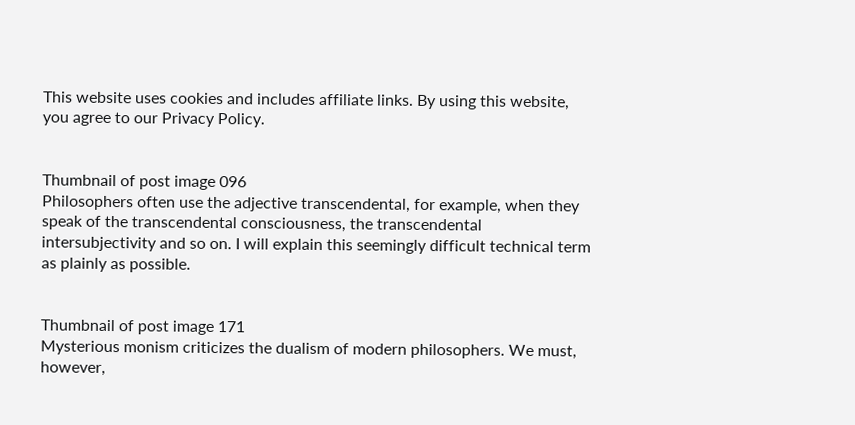This website uses cookies and includes affiliate links. By using this website, you agree to our Privacy Policy.


Thumbnail of post image 096
Philosophers often use the adjective transcendental, for example, when they speak of the transcendental consciousness, the transcendental intersubjectivity and so on. I will explain this seemingly difficult technical term as plainly as possible.


Thumbnail of post image 171
Mysterious monism criticizes the dualism of modern philosophers. We must, however,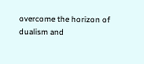overcome the horizon of dualism and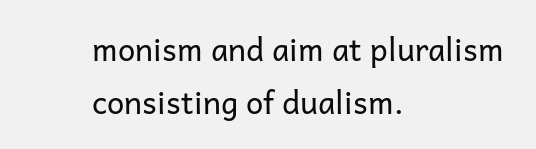monism and aim at pluralism consisting of dualism.